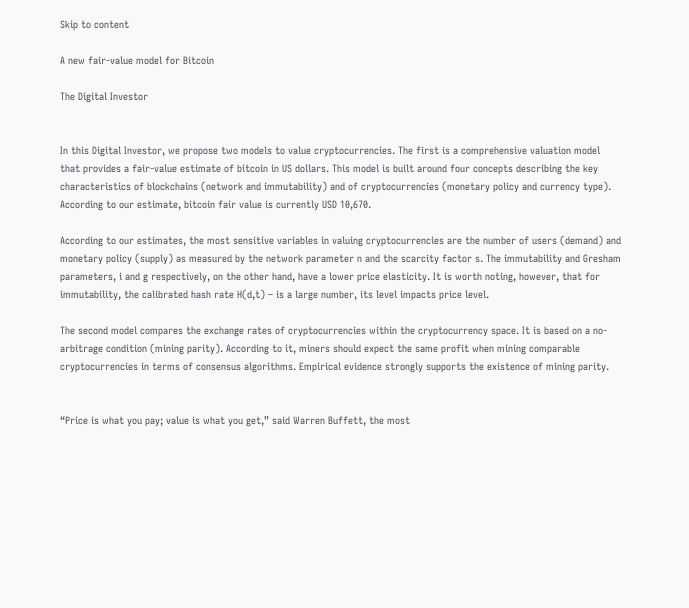Skip to content

A new fair-value model for Bitcoin

The Digital Investor


In this Digital Investor, we propose two models to value cryptocurrencies. The first is a comprehensive valuation model that provides a fair-value estimate of bitcoin in US dollars. This model is built around four concepts describing the key characteristics of blockchains (network and immutability) and of cryptocurrencies (monetary policy and currency type). According to our estimate, bitcoin fair value is currently USD 10,670.

According to our estimates, the most sensitive variables in valuing cryptocurrencies are the number of users (demand) and monetary policy (supply) as measured by the network parameter n and the scarcity factor s. The immutability and Gresham parameters, i and g respectively, on the other hand, have a lower price elasticity. It is worth noting, however, that for immutability, the calibrated hash rate H(d,t) – is a large number, its level impacts price level.

The second model compares the exchange rates of cryptocurrencies within the cryptocurrency space. It is based on a no-arbitrage condition (mining parity). According to it, miners should expect the same profit when mining comparable cryptocurrencies in terms of consensus algorithms. Empirical evidence strongly supports the existence of mining parity.


“Price is what you pay; value is what you get,” said Warren Buffett, the most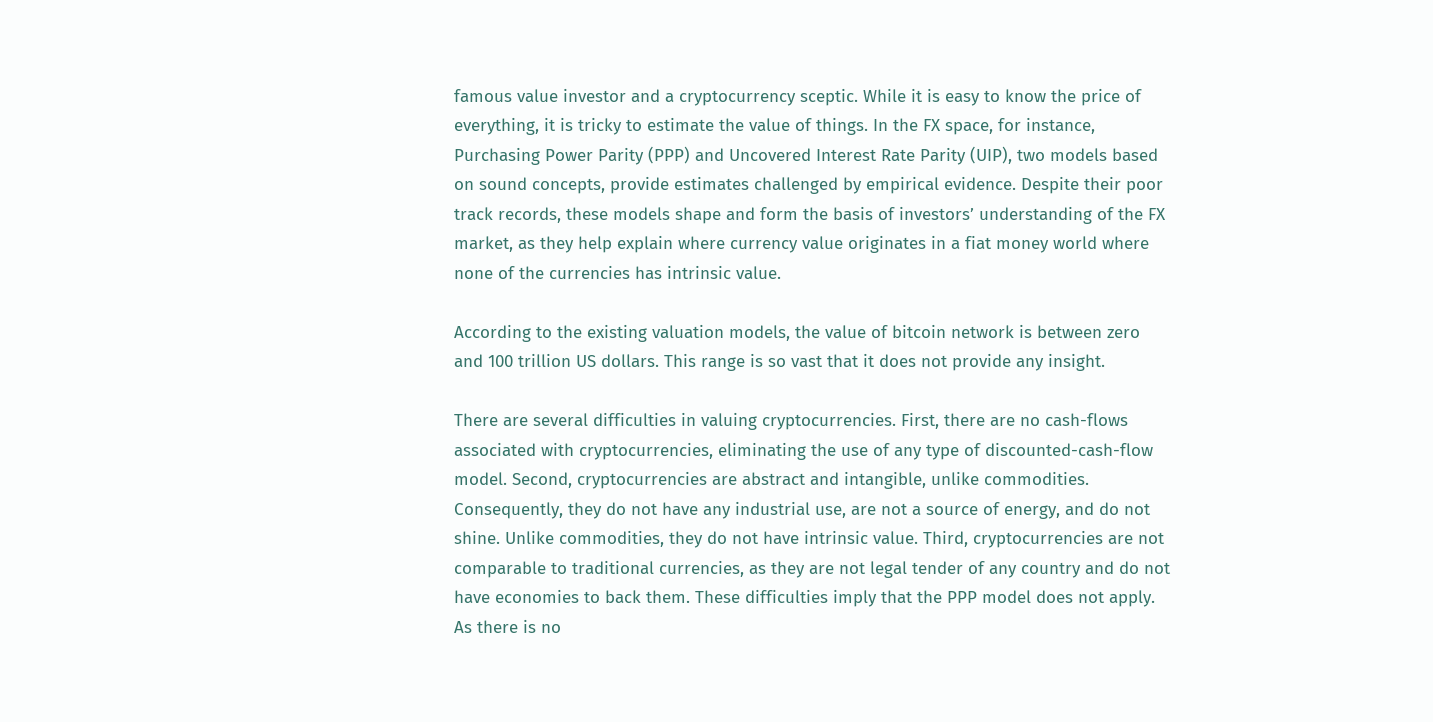famous value investor and a cryptocurrency sceptic. While it is easy to know the price of everything, it is tricky to estimate the value of things. In the FX space, for instance, Purchasing Power Parity (PPP) and Uncovered Interest Rate Parity (UIP), two models based on sound concepts, provide estimates challenged by empirical evidence. Despite their poor track records, these models shape and form the basis of investors’ understanding of the FX market, as they help explain where currency value originates in a fiat money world where none of the currencies has intrinsic value.

According to the existing valuation models, the value of bitcoin network is between zero and 100 trillion US dollars. This range is so vast that it does not provide any insight.

There are several difficulties in valuing cryptocurrencies. First, there are no cash-flows associated with cryptocurrencies, eliminating the use of any type of discounted-cash-flow model. Second, cryptocurrencies are abstract and intangible, unlike commodities. Consequently, they do not have any industrial use, are not a source of energy, and do not shine. Unlike commodities, they do not have intrinsic value. Third, cryptocurrencies are not comparable to traditional currencies, as they are not legal tender of any country and do not have economies to back them. These difficulties imply that the PPP model does not apply. As there is no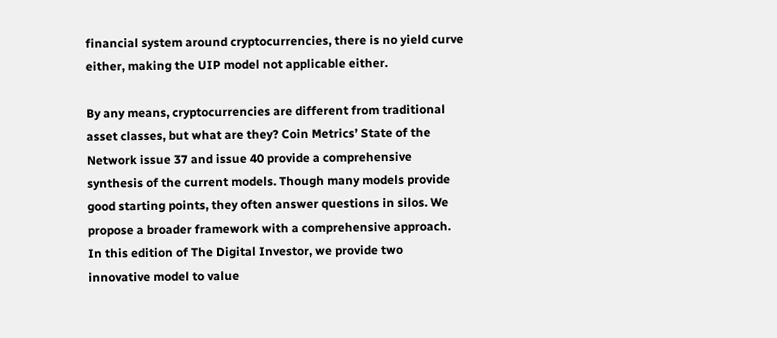financial system around cryptocurrencies, there is no yield curve either, making the UIP model not applicable either.

By any means, cryptocurrencies are different from traditional asset classes, but what are they? Coin Metrics’ State of the Network issue 37 and issue 40 provide a comprehensive synthesis of the current models. Though many models provide good starting points, they often answer questions in silos. We propose a broader framework with a comprehensive approach. In this edition of The Digital Investor, we provide two innovative model to value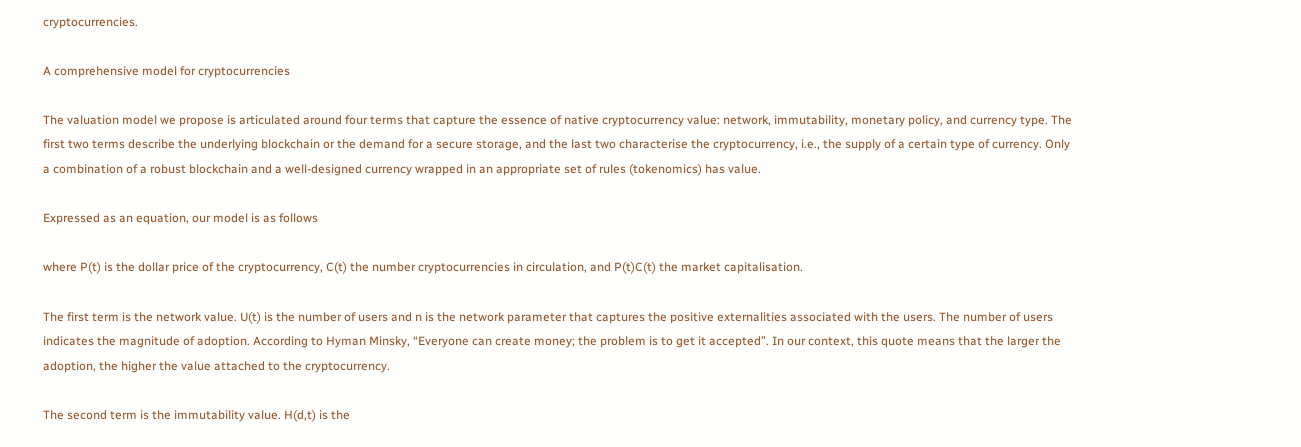cryptocurrencies.

A comprehensive model for cryptocurrencies

The valuation model we propose is articulated around four terms that capture the essence of native cryptocurrency value: network, immutability, monetary policy, and currency type. The first two terms describe the underlying blockchain or the demand for a secure storage, and the last two characterise the cryptocurrency, i.e., the supply of a certain type of currency. Only a combination of a robust blockchain and a well-designed currency wrapped in an appropriate set of rules (tokenomics) has value.

Expressed as an equation, our model is as follows

where P(t) is the dollar price of the cryptocurrency, C(t) the number cryptocurrencies in circulation, and P(t)C(t) the market capitalisation.

The first term is the network value. U(t) is the number of users and n is the network parameter that captures the positive externalities associated with the users. The number of users indicates the magnitude of adoption. According to Hyman Minsky, “Everyone can create money; the problem is to get it accepted”. In our context, this quote means that the larger the adoption, the higher the value attached to the cryptocurrency.

The second term is the immutability value. H(d,t) is the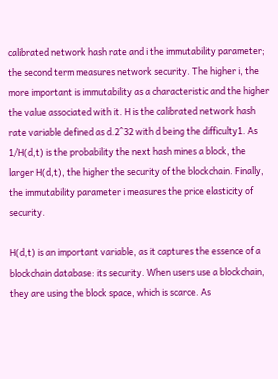calibrated network hash rate and i the immutability parameter; the second term measures network security. The higher i, the more important is immutability as a characteristic and the higher the value associated with it. H is the calibrated network hash rate variable defined as d.2^32 with d being the difficulty1. As 1/H(d,t) is the probability the next hash mines a block, the larger H(d,t), the higher the security of the blockchain. Finally, the immutability parameter i measures the price elasticity of security.

H(d,t) is an important variable, as it captures the essence of a blockchain database: its security. When users use a blockchain, they are using the block space, which is scarce. As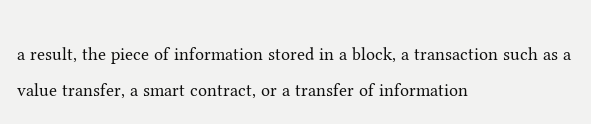a result, the piece of information stored in a block, a transaction such as a value transfer, a smart contract, or a transfer of information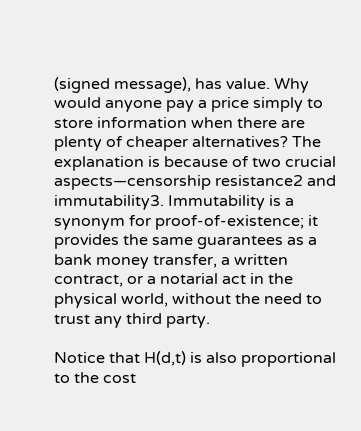(signed message), has value. Why would anyone pay a price simply to store information when there are plenty of cheaper alternatives? The explanation is because of two crucial aspects—censorship resistance2 and immutability3. Immutability is a synonym for proof-of-existence; it provides the same guarantees as a bank money transfer, a written contract, or a notarial act in the physical world, without the need to trust any third party.

Notice that H(d,t) is also proportional to the cost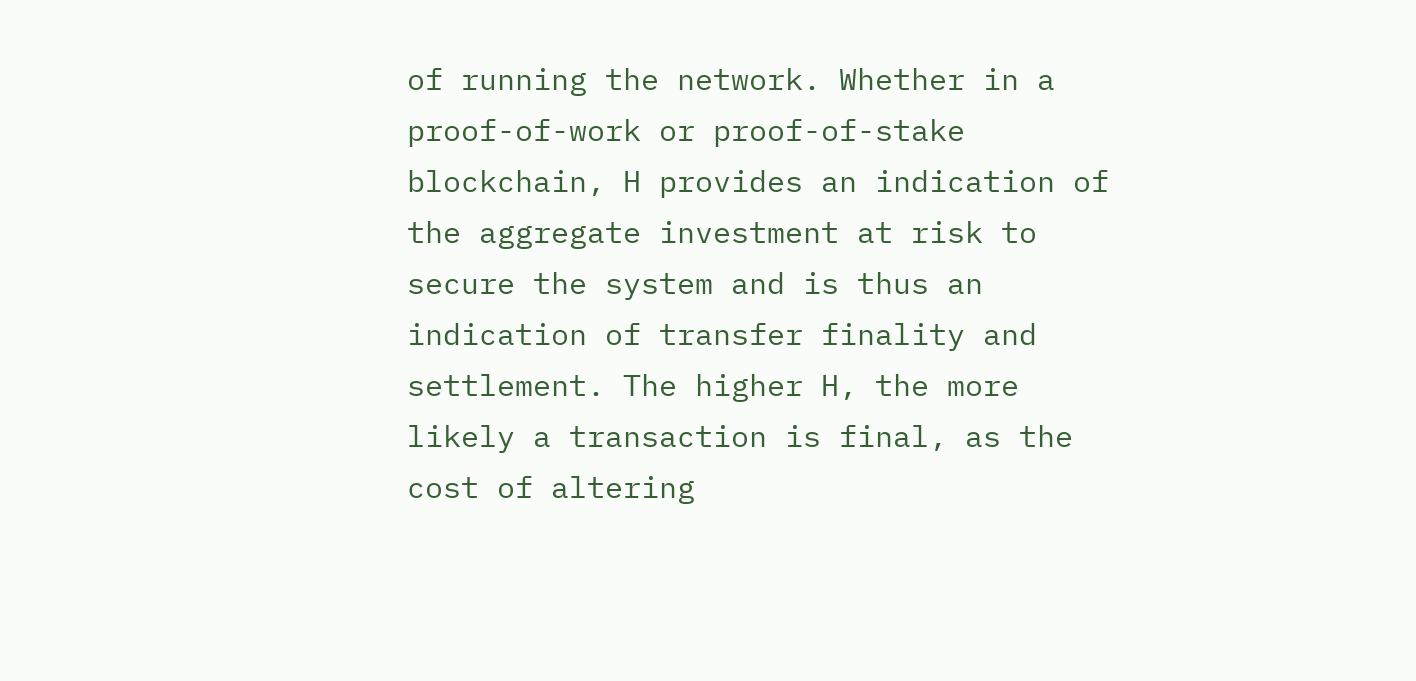of running the network. Whether in a proof-of-work or proof-of-stake blockchain, H provides an indication of the aggregate investment at risk to secure the system and is thus an indication of transfer finality and settlement. The higher H, the more likely a transaction is final, as the cost of altering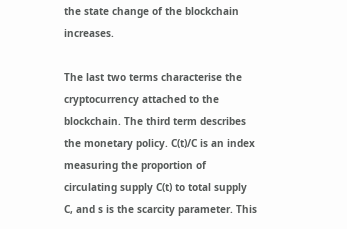the state change of the blockchain increases.

The last two terms characterise the cryptocurrency attached to the blockchain. The third term describes the monetary policy. C(t)/C is an index measuring the proportion of circulating supply C(t) to total supply C, and s is the scarcity parameter. This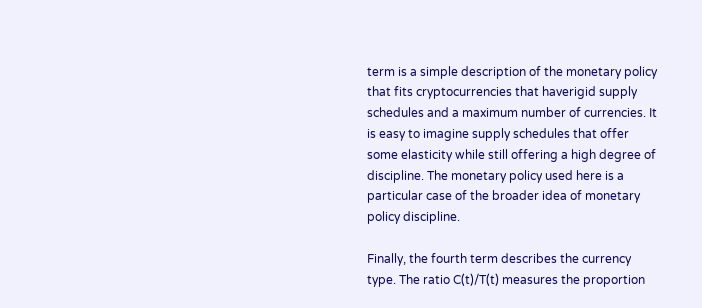term is a simple description of the monetary policy that fits cryptocurrencies that haverigid supply schedules and a maximum number of currencies. It is easy to imagine supply schedules that offer some elasticity while still offering a high degree of discipline. The monetary policy used here is a particular case of the broader idea of monetary policy discipline.

Finally, the fourth term describes the currency type. The ratio C(t)/T(t) measures the proportion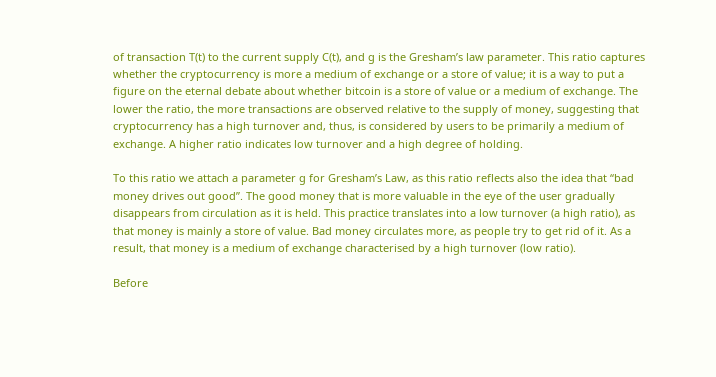of transaction T(t) to the current supply C(t), and g is the Gresham’s law parameter. This ratio captures whether the cryptocurrency is more a medium of exchange or a store of value; it is a way to put a figure on the eternal debate about whether bitcoin is a store of value or a medium of exchange. The lower the ratio, the more transactions are observed relative to the supply of money, suggesting that cryptocurrency has a high turnover and, thus, is considered by users to be primarily a medium of exchange. A higher ratio indicates low turnover and a high degree of holding.

To this ratio we attach a parameter g for Gresham’s Law, as this ratio reflects also the idea that “bad money drives out good”. The good money that is more valuable in the eye of the user gradually disappears from circulation as it is held. This practice translates into a low turnover (a high ratio), as that money is mainly a store of value. Bad money circulates more, as people try to get rid of it. As a result, that money is a medium of exchange characterised by a high turnover (low ratio).

Before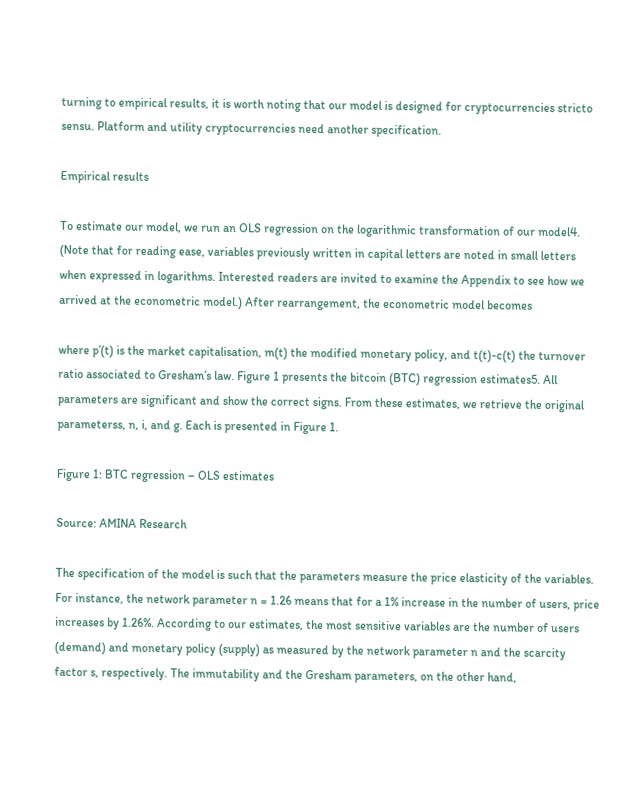turning to empirical results, it is worth noting that our model is designed for cryptocurrencies stricto sensu. Platform and utility cryptocurrencies need another specification.

Empirical results

To estimate our model, we run an OLS regression on the logarithmic transformation of our model4. (Note that for reading ease, variables previously written in capital letters are noted in small letters when expressed in logarithms. Interested readers are invited to examine the Appendix to see how we arrived at the econometric model.) After rearrangement, the econometric model becomes

where p’(t) is the market capitalisation, m(t) the modified monetary policy, and t(t)-c(t) the turnover ratio associated to Gresham’s law. Figure 1 presents the bitcoin (BTC) regression estimates5. All parameters are significant and show the correct signs. From these estimates, we retrieve the original parameterss, n, i, and g. Each is presented in Figure 1.

Figure 1: BTC regression – OLS estimates

Source: AMINA Research

The specification of the model is such that the parameters measure the price elasticity of the variables. For instance, the network parameter n = 1.26 means that for a 1% increase in the number of users, price increases by 1.26%. According to our estimates, the most sensitive variables are the number of users (demand) and monetary policy (supply) as measured by the network parameter n and the scarcity factor s, respectively. The immutability and the Gresham parameters, on the other hand,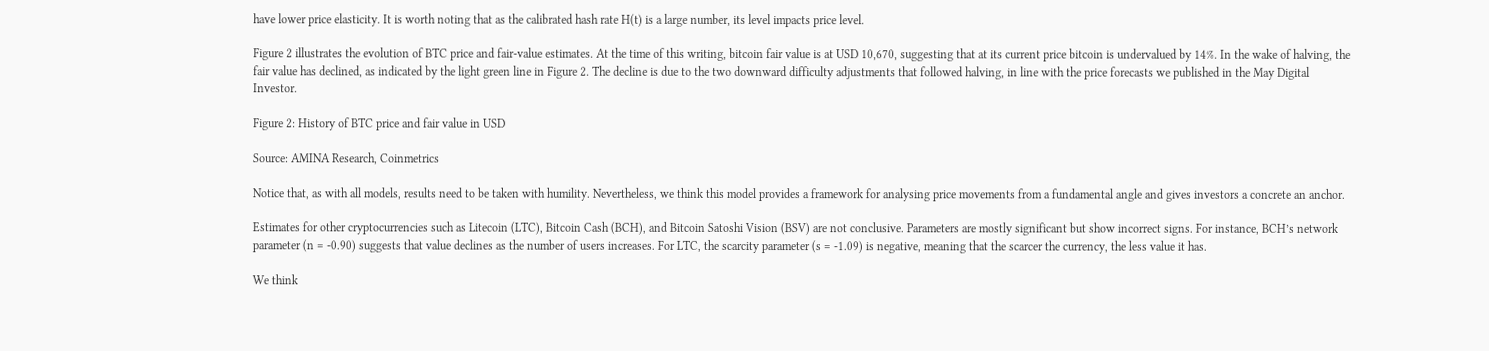have lower price elasticity. It is worth noting that as the calibrated hash rate H(t) is a large number, its level impacts price level.

Figure 2 illustrates the evolution of BTC price and fair-value estimates. At the time of this writing, bitcoin fair value is at USD 10,670, suggesting that at its current price bitcoin is undervalued by 14%. In the wake of halving, the fair value has declined, as indicated by the light green line in Figure 2. The decline is due to the two downward difficulty adjustments that followed halving, in line with the price forecasts we published in the May Digital Investor.

Figure 2: History of BTC price and fair value in USD

Source: AMINA Research, Coinmetrics

Notice that, as with all models, results need to be taken with humility. Nevertheless, we think this model provides a framework for analysing price movements from a fundamental angle and gives investors a concrete an anchor.

Estimates for other cryptocurrencies such as Litecoin (LTC), Bitcoin Cash (BCH), and Bitcoin Satoshi Vision (BSV) are not conclusive. Parameters are mostly significant but show incorrect signs. For instance, BCH’s network parameter (n = -0.90) suggests that value declines as the number of users increases. For LTC, the scarcity parameter (s = -1.09) is negative, meaning that the scarcer the currency, the less value it has.

We think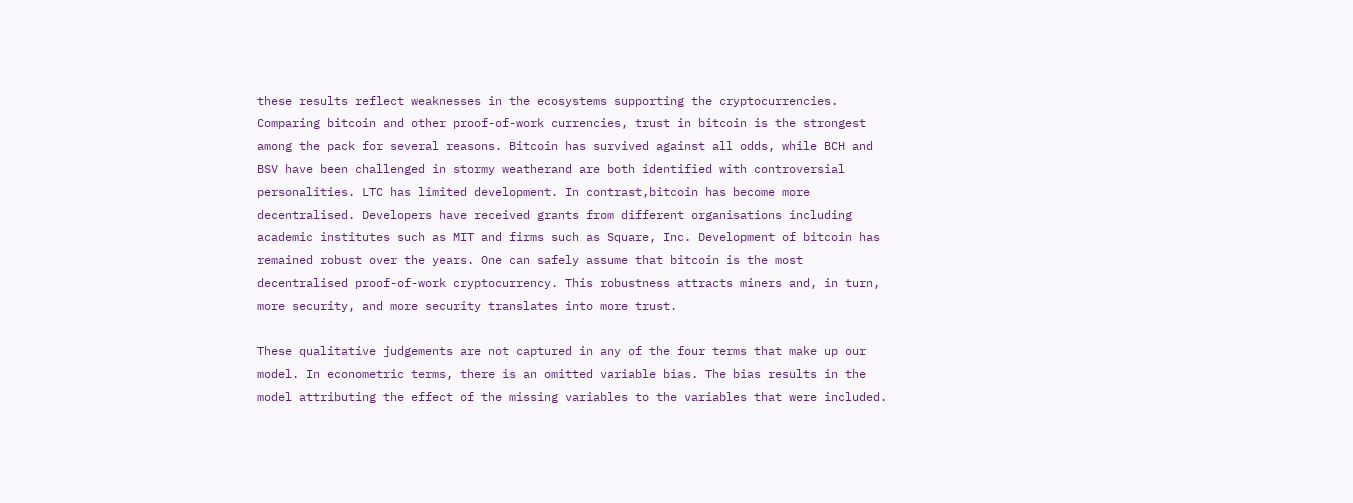these results reflect weaknesses in the ecosystems supporting the cryptocurrencies. Comparing bitcoin and other proof-of-work currencies, trust in bitcoin is the strongest among the pack for several reasons. Bitcoin has survived against all odds, while BCH and BSV have been challenged in stormy weatherand are both identified with controversial personalities. LTC has limited development. In contrast,bitcoin has become more decentralised. Developers have received grants from different organisations including academic institutes such as MIT and firms such as Square, Inc. Development of bitcoin has remained robust over the years. One can safely assume that bitcoin is the most decentralised proof-of-work cryptocurrency. This robustness attracts miners and, in turn, more security, and more security translates into more trust.

These qualitative judgements are not captured in any of the four terms that make up our model. In econometric terms, there is an omitted variable bias. The bias results in the model attributing the effect of the missing variables to the variables that were included.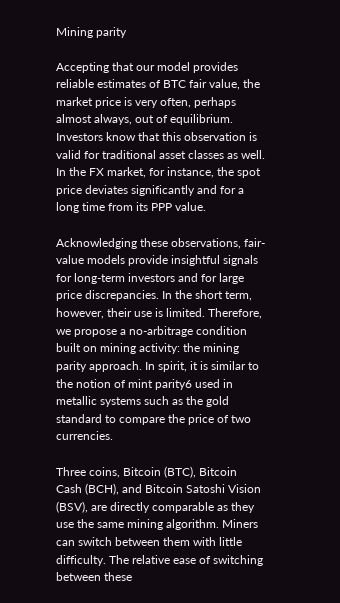Mining parity

Accepting that our model provides reliable estimates of BTC fair value, the market price is very often, perhaps almost always, out of equilibrium. Investors know that this observation is valid for traditional asset classes as well. In the FX market, for instance, the spot price deviates significantly and for a long time from its PPP value.

Acknowledging these observations, fair-value models provide insightful signals for long-term investors and for large price discrepancies. In the short term, however, their use is limited. Therefore, we propose a no-arbitrage condition built on mining activity: the mining parity approach. In spirit, it is similar to the notion of mint parity6 used in metallic systems such as the gold standard to compare the price of two currencies.

Three coins, Bitcoin (BTC), Bitcoin Cash (BCH), and Bitcoin Satoshi Vision (BSV), are directly comparable as they use the same mining algorithm. Miners can switch between them with little difficulty. The relative ease of switching between these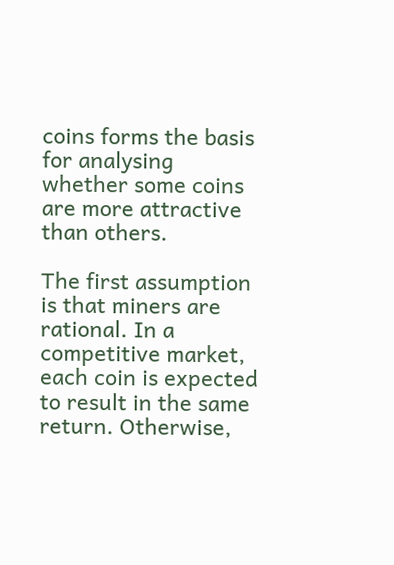coins forms the basis for analysing whether some coins are more attractive than others.

The first assumption is that miners are rational. In a competitive market, each coin is expected to result in the same return. Otherwise,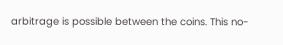arbitrage is possible between the coins. This no-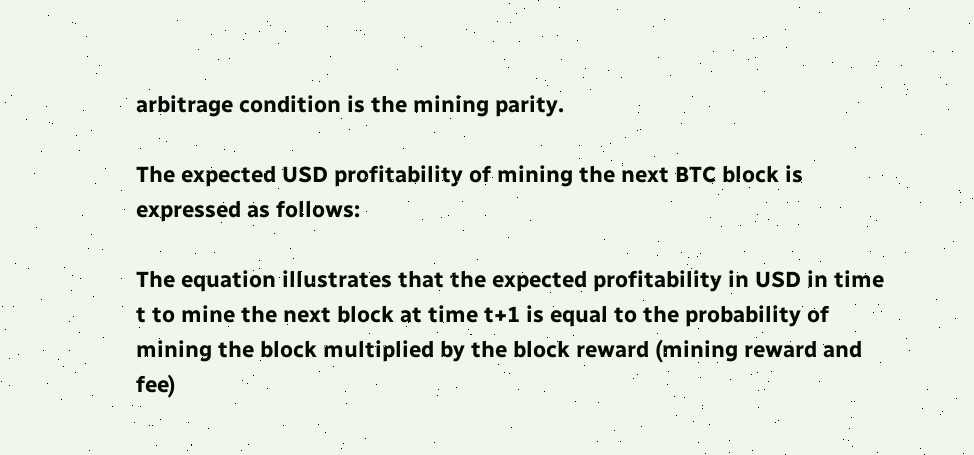arbitrage condition is the mining parity.

The expected USD profitability of mining the next BTC block is expressed as follows:

The equation illustrates that the expected profitability in USD in time t to mine the next block at time t+1 is equal to the probability of mining the block multiplied by the block reward (mining reward and fee)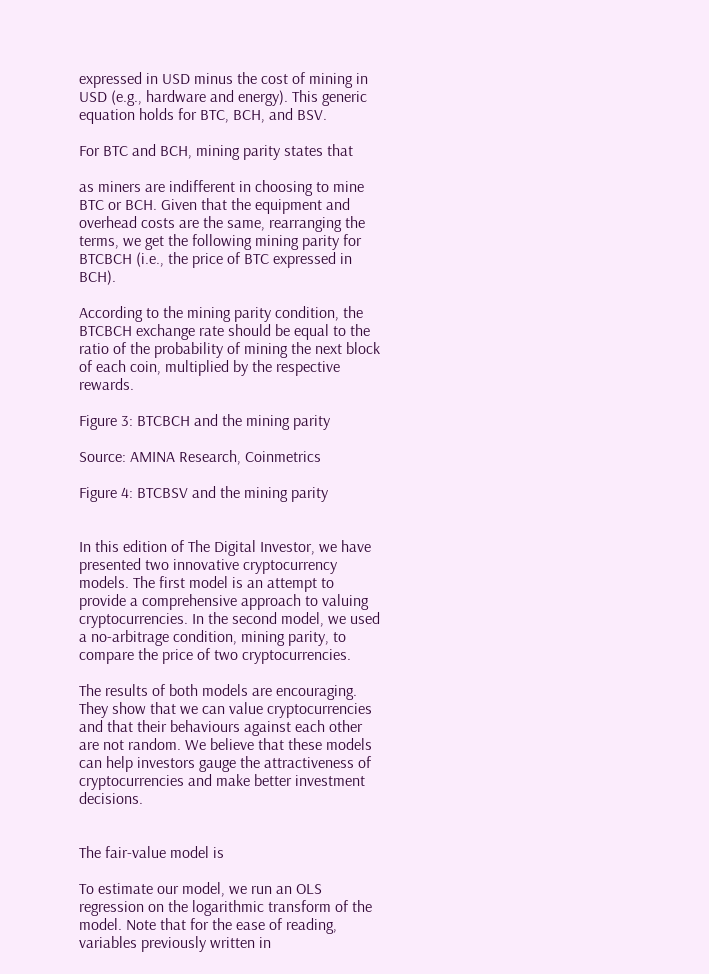expressed in USD minus the cost of mining in USD (e.g., hardware and energy). This generic equation holds for BTC, BCH, and BSV.

For BTC and BCH, mining parity states that

as miners are indifferent in choosing to mine BTC or BCH. Given that the equipment and overhead costs are the same, rearranging the terms, we get the following mining parity for BTCBCH (i.e., the price of BTC expressed in BCH).

According to the mining parity condition, the BTCBCH exchange rate should be equal to the ratio of the probability of mining the next block of each coin, multiplied by the respective rewards.

Figure 3: BTCBCH and the mining parity

Source: AMINA Research, Coinmetrics

Figure 4: BTCBSV and the mining parity


In this edition of The Digital Investor, we have presented two innovative cryptocurrency models. The first model is an attempt to provide a comprehensive approach to valuing cryptocurrencies. In the second model, we used a no-arbitrage condition, mining parity, to compare the price of two cryptocurrencies.

The results of both models are encouraging. They show that we can value cryptocurrencies and that their behaviours against each other are not random. We believe that these models can help investors gauge the attractiveness of cryptocurrencies and make better investment decisions.


The fair-value model is

To estimate our model, we run an OLS regression on the logarithmic transform of the model. Note that for the ease of reading, variables previously written in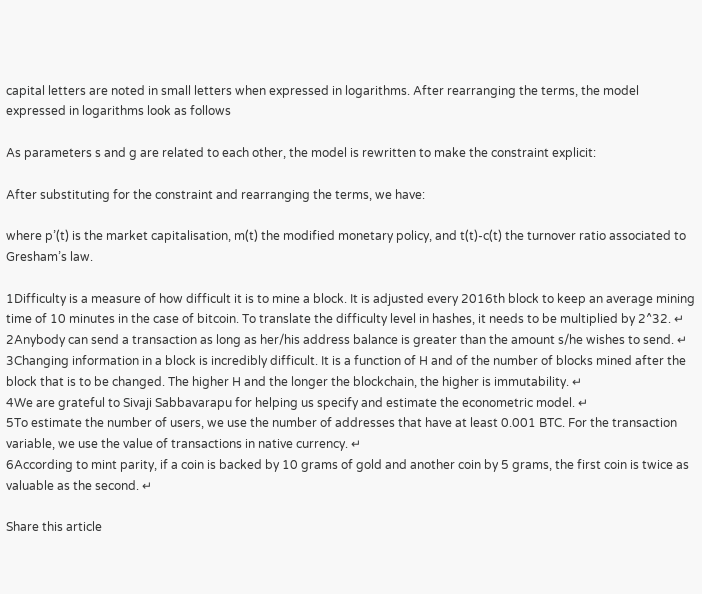capital letters are noted in small letters when expressed in logarithms. After rearranging the terms, the model expressed in logarithms look as follows

As parameters s and g are related to each other, the model is rewritten to make the constraint explicit:

After substituting for the constraint and rearranging the terms, we have:

where p’(t) is the market capitalisation, m(t) the modified monetary policy, and t(t)-c(t) the turnover ratio associated to Gresham’s law.

1Difficulty is a measure of how difficult it is to mine a block. It is adjusted every 2016th block to keep an average mining time of 10 minutes in the case of bitcoin. To translate the difficulty level in hashes, it needs to be multiplied by 2^32. ↵
2Anybody can send a transaction as long as her/his address balance is greater than the amount s/he wishes to send. ↵
3Changing information in a block is incredibly difficult. It is a function of H and of the number of blocks mined after the block that is to be changed. The higher H and the longer the blockchain, the higher is immutability. ↵
4We are grateful to Sivaji Sabbavarapu for helping us specify and estimate the econometric model. ↵
5To estimate the number of users, we use the number of addresses that have at least 0.001 BTC. For the transaction variable, we use the value of transactions in native currency. ↵
6According to mint parity, if a coin is backed by 10 grams of gold and another coin by 5 grams, the first coin is twice as valuable as the second. ↵

Share this article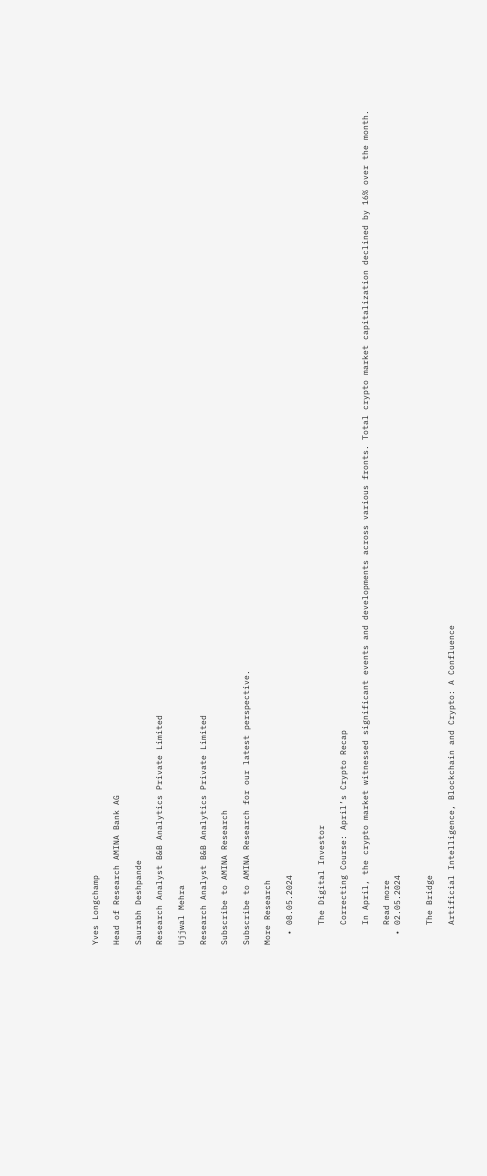Yves Longchamp

Head of Research AMINA Bank AG

Saurabh Deshpande

Research Analyst B&B Analytics Private Limited

Ujjwal Mehra

Research Analyst B&B Analytics Private Limited

Subscribe to AMINA Research

Subscribe to AMINA Research for our latest perspective.

More Research

  • 08.05.2024


    The Digital Investor

    Correcting Course: April’s Crypto Recap

    In April, the crypto market witnessed significant events and developments across various fronts. Total crypto market capitalization declined by 16% over the month.

    Read more
  • 02.05.2024


    The Bridge

    Artificial Intelligence, Blockchain and Crypto: A Confluence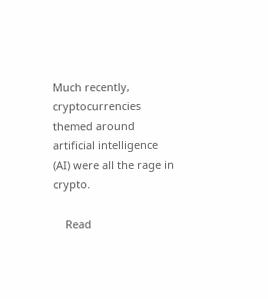Much recently, cryptocurrencies themed around artificial intelligence (AI) were all the rage in crypto.

    Read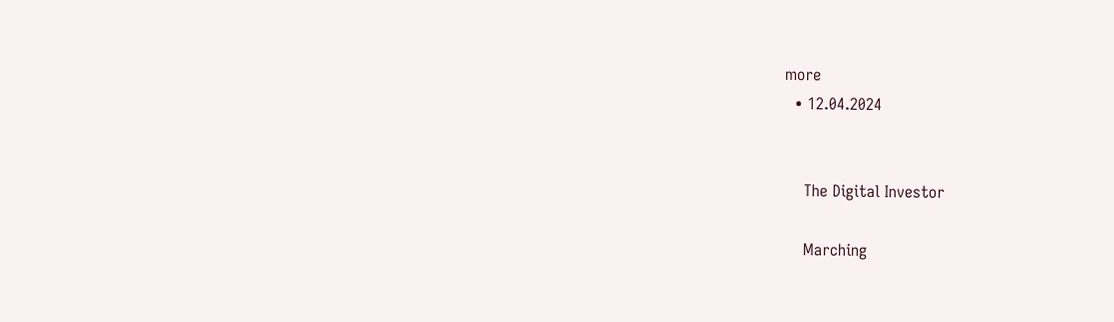more
  • 12.04.2024


    The Digital Investor

    Marching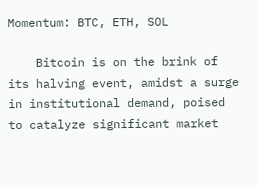Momentum: BTC, ETH, SOL

    Bitcoin is on the brink of its halving event, amidst a surge in institutional demand, poised to catalyze significant market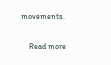movements.

    Read more